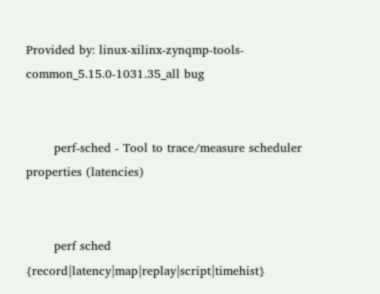Provided by: linux-xilinx-zynqmp-tools-common_5.15.0-1031.35_all bug


       perf-sched - Tool to trace/measure scheduler properties (latencies)


       perf sched {record|latency|map|replay|script|timehist}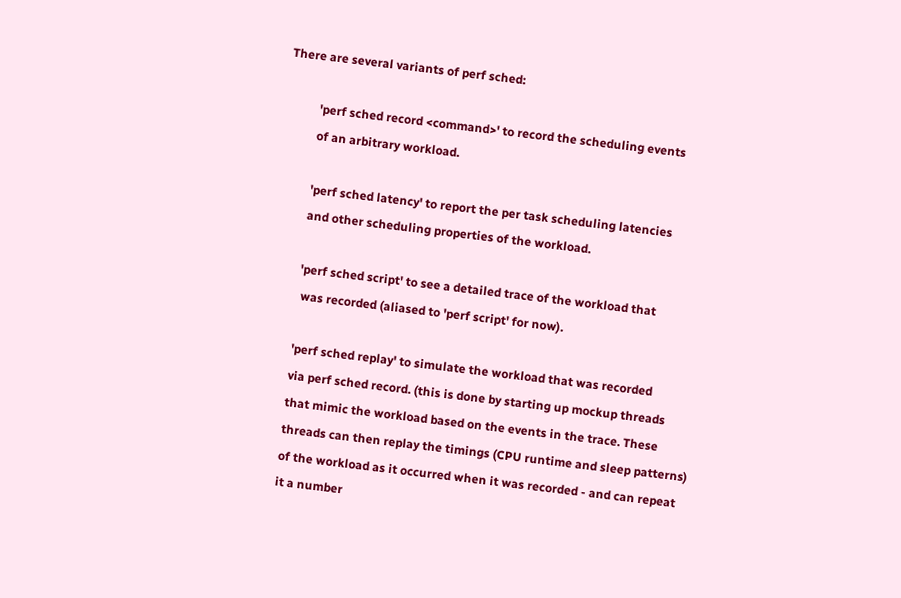There are several variants of perf sched:

           'perf sched record <command>' to record the scheduling events
           of an arbitrary workload.

           'perf sched latency' to report the per task scheduling latencies
           and other scheduling properties of the workload.

           'perf sched script' to see a detailed trace of the workload that
            was recorded (aliased to 'perf script' for now).

           'perf sched replay' to simulate the workload that was recorded
           via perf sched record. (this is done by starting up mockup threads
           that mimic the workload based on the events in the trace. These
           threads can then replay the timings (CPU runtime and sleep patterns)
           of the workload as it occurred when it was recorded - and can repeat
           it a number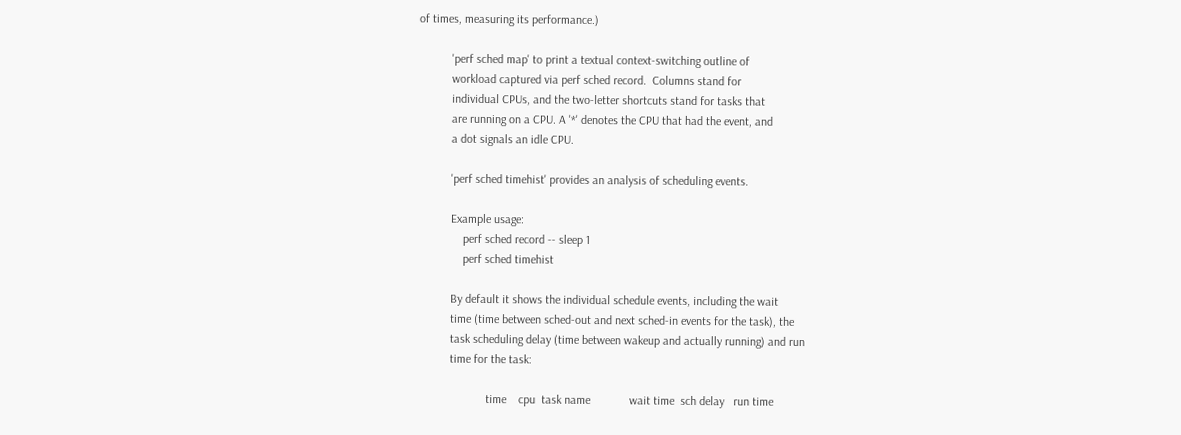of times, measuring its performance.)

           'perf sched map' to print a textual context-switching outline of
           workload captured via perf sched record.  Columns stand for
           individual CPUs, and the two-letter shortcuts stand for tasks that
           are running on a CPU. A '*' denotes the CPU that had the event, and
           a dot signals an idle CPU.

           'perf sched timehist' provides an analysis of scheduling events.

           Example usage:
               perf sched record -- sleep 1
               perf sched timehist

           By default it shows the individual schedule events, including the wait
           time (time between sched-out and next sched-in events for the task), the
           task scheduling delay (time between wakeup and actually running) and run
           time for the task:

                       time    cpu  task name             wait time  sch delay   run time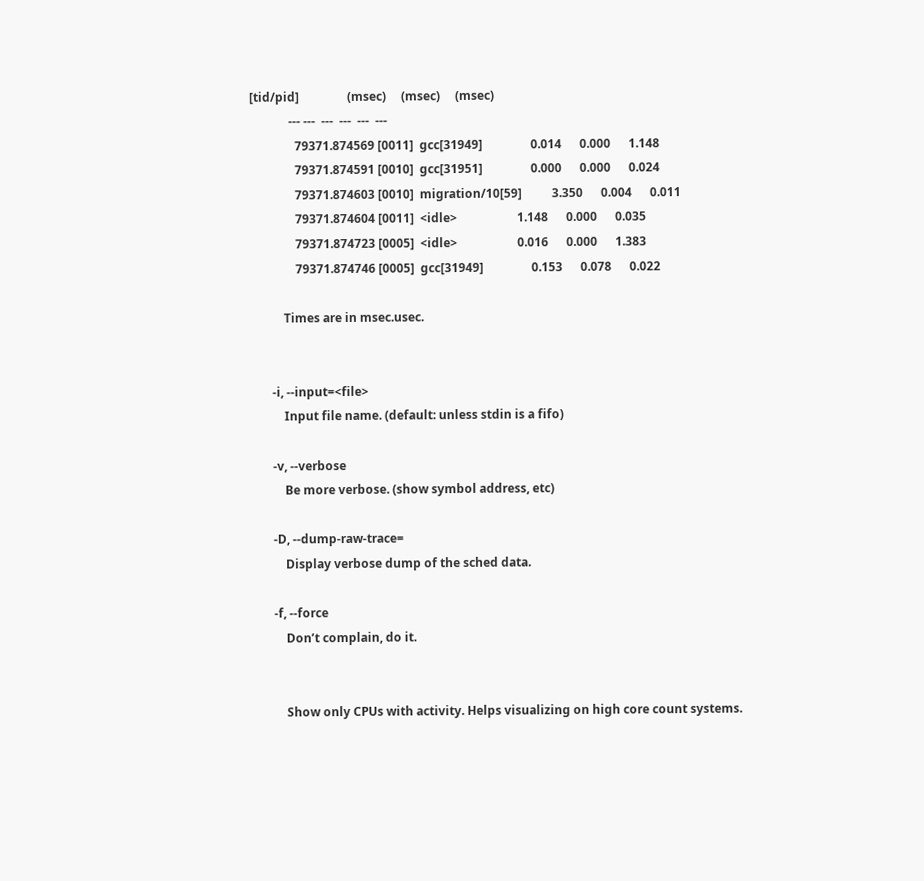[tid/pid]                (msec)     (msec)     (msec)
             --- ---  ---  ---  ---  ---
               79371.874569 [0011]  gcc[31949]                0.014      0.000      1.148
               79371.874591 [0010]  gcc[31951]                0.000      0.000      0.024
               79371.874603 [0010]  migration/10[59]          3.350      0.004      0.011
               79371.874604 [0011]  <idle>                    1.148      0.000      0.035
               79371.874723 [0005]  <idle>                    0.016      0.000      1.383
               79371.874746 [0005]  gcc[31949]                0.153      0.078      0.022

           Times are in msec.usec.


       -i, --input=<file>
           Input file name. (default: unless stdin is a fifo)

       -v, --verbose
           Be more verbose. (show symbol address, etc)

       -D, --dump-raw-trace=
           Display verbose dump of the sched data.

       -f, --force
           Don’t complain, do it.


           Show only CPUs with activity. Helps visualizing on high core count systems.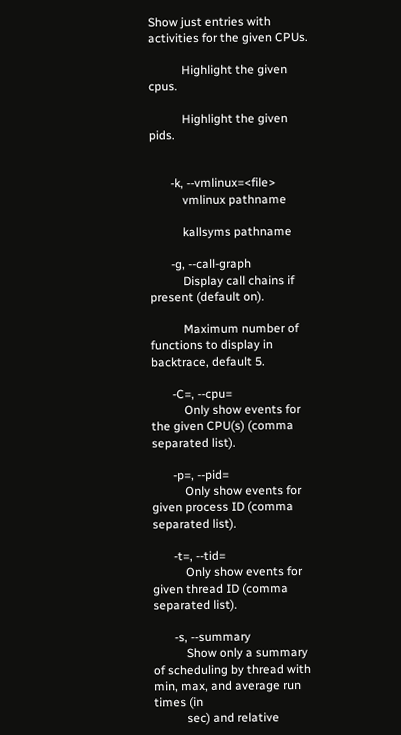Show just entries with activities for the given CPUs.

           Highlight the given cpus.

           Highlight the given pids.


       -k, --vmlinux=<file>
           vmlinux pathname

           kallsyms pathname

       -g, --call-graph
           Display call chains if present (default on).

           Maximum number of functions to display in backtrace, default 5.

       -C=, --cpu=
           Only show events for the given CPU(s) (comma separated list).

       -p=, --pid=
           Only show events for given process ID (comma separated list).

       -t=, --tid=
           Only show events for given thread ID (comma separated list).

       -s, --summary
           Show only a summary of scheduling by thread with min, max, and average run times (in
           sec) and relative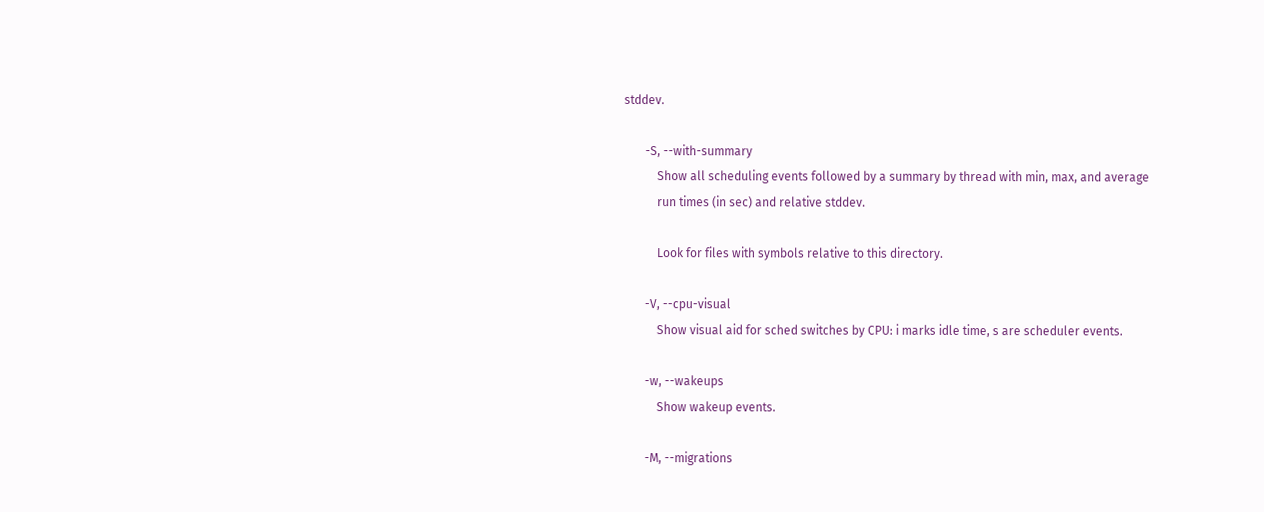stddev.

       -S, --with-summary
           Show all scheduling events followed by a summary by thread with min, max, and average
           run times (in sec) and relative stddev.

           Look for files with symbols relative to this directory.

       -V, --cpu-visual
           Show visual aid for sched switches by CPU: i marks idle time, s are scheduler events.

       -w, --wakeups
           Show wakeup events.

       -M, --migrations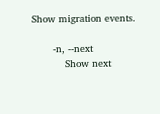Show migration events.

       -n, --next
           Show next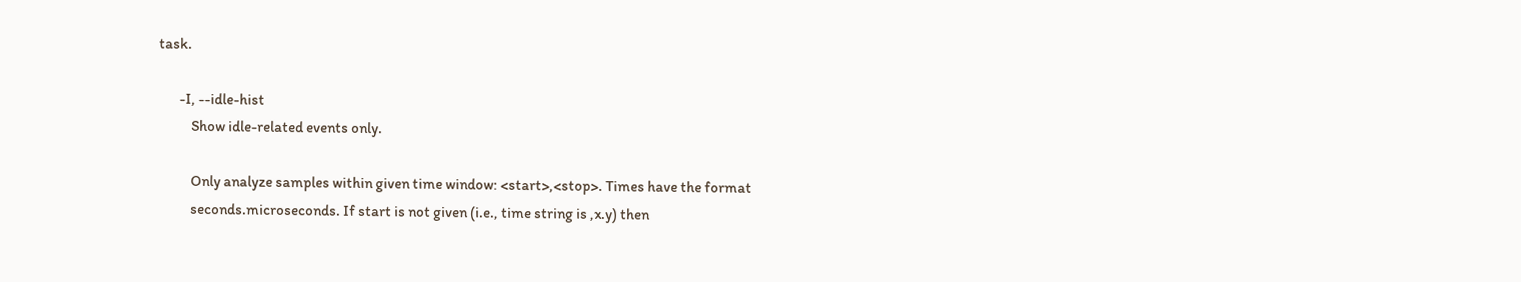task.

       -I, --idle-hist
           Show idle-related events only.

           Only analyze samples within given time window: <start>,<stop>. Times have the format
           seconds.microseconds. If start is not given (i.e., time string is ,x.y) then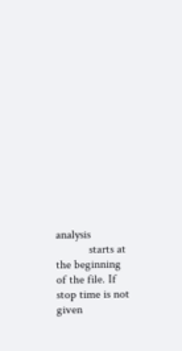analysis
           starts at the beginning of the file. If stop time is not given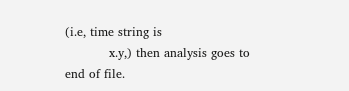(i.e, time string is
           x.y,) then analysis goes to end of file.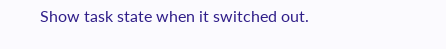Show task state when it switched out.